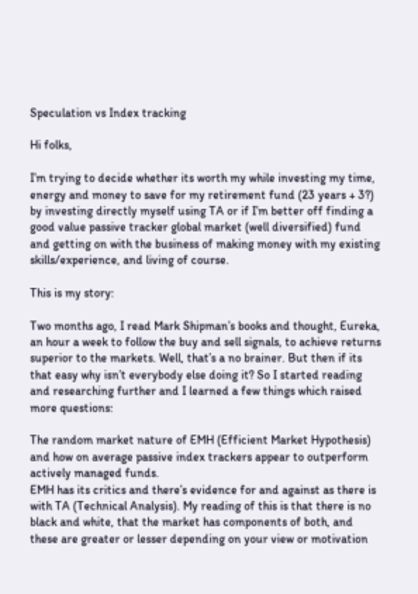Speculation vs Index tracking

Hi folks,

I’m trying to decide whether its worth my while investing my time, energy and money to save for my retirement fund (23 years + 3?) by investing directly myself using TA or if I’m better off finding a good value passive tracker global market (well diversified) fund and getting on with the business of making money with my existing skills/experience, and living of course.

This is my story:

Two months ago, I read Mark Shipman’s books and thought, Eureka, an hour a week to follow the buy and sell signals, to achieve returns superior to the markets. Well, that’s a no brainer. But then if its that easy why isn’t everybody else doing it? So I started reading and researching further and I learned a few things which raised more questions:

The random market nature of EMH (Efficient Market Hypothesis) and how on average passive index trackers appear to outperform actively managed funds.
EMH has its critics and there’s evidence for and against as there is with TA (Technical Analysis). My reading of this is that there is no black and white, that the market has components of both, and these are greater or lesser depending on your view or motivation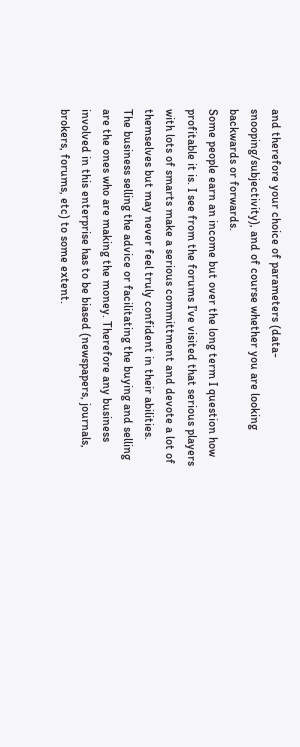and therefore your choice of parameters (data-snooping/subjectivity), and of course whether you are looking backwards or forwards.
Some people earn an income but over the long term I question how profitable it is. I see from the forums I’ve visited that serious players with lots of smarts make a serious committment and devote a lot of themselves but may never feel truly confident in their abilities.
The business selling the advice or facilitating the buying and selling are the ones who are making the money. Therefore any business involved in this enterprise has to be biased (newspapers, journals, brokers, forums, etc) to some extent.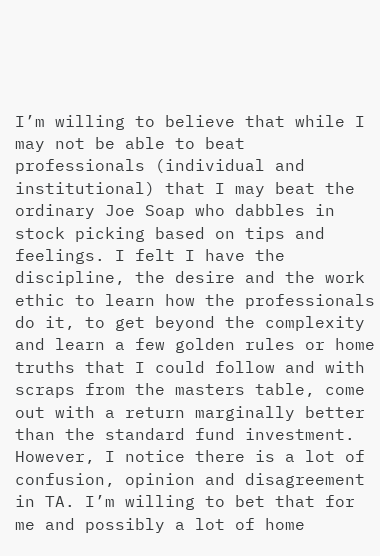I’m willing to believe that while I may not be able to beat professionals (individual and institutional) that I may beat the ordinary Joe Soap who dabbles in stock picking based on tips and feelings. I felt I have the discipline, the desire and the work ethic to learn how the professionals do it, to get beyond the complexity and learn a few golden rules or home truths that I could follow and with scraps from the masters table, come out with a return marginally better than the standard fund investment.
However, I notice there is a lot of confusion, opinion and disagreement in TA. I’m willing to bet that for me and possibly a lot of home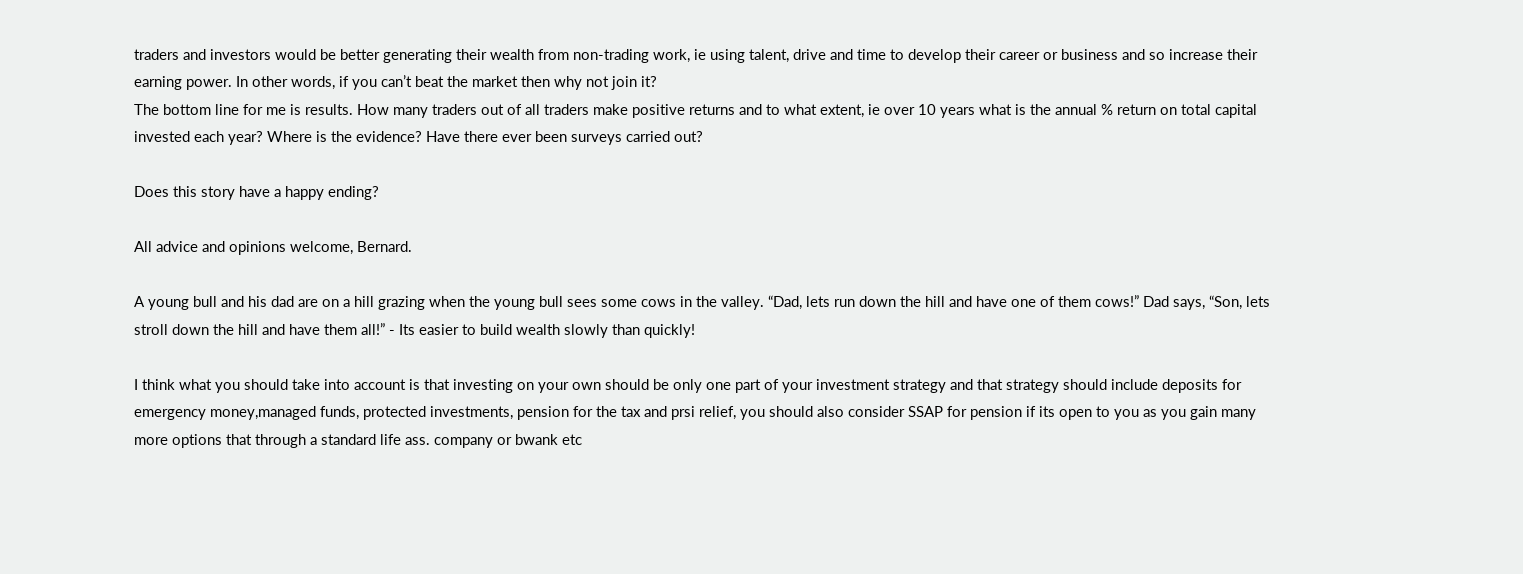traders and investors would be better generating their wealth from non-trading work, ie using talent, drive and time to develop their career or business and so increase their earning power. In other words, if you can’t beat the market then why not join it?
The bottom line for me is results. How many traders out of all traders make positive returns and to what extent, ie over 10 years what is the annual % return on total capital invested each year? Where is the evidence? Have there ever been surveys carried out?

Does this story have a happy ending?

All advice and opinions welcome, Bernard.

A young bull and his dad are on a hill grazing when the young bull sees some cows in the valley. “Dad, lets run down the hill and have one of them cows!” Dad says, “Son, lets stroll down the hill and have them all!” - Its easier to build wealth slowly than quickly!

I think what you should take into account is that investing on your own should be only one part of your investment strategy and that strategy should include deposits for emergency money,managed funds, protected investments, pension for the tax and prsi relief, you should also consider SSAP for pension if its open to you as you gain many more options that through a standard life ass. company or bwank etc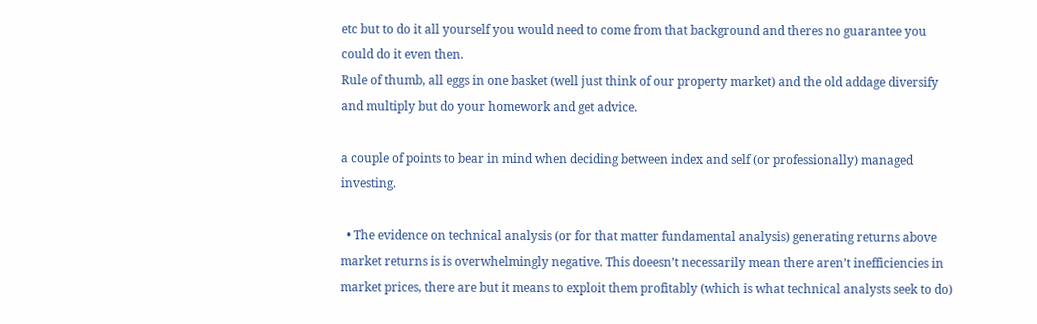etc but to do it all yourself you would need to come from that background and theres no guarantee you could do it even then.
Rule of thumb, all eggs in one basket (well just think of our property market) and the old addage diversify and multiply but do your homework and get advice.

a couple of points to bear in mind when deciding between index and self (or professionally) managed investing.

  • The evidence on technical analysis (or for that matter fundamental analysis) generating returns above market returns is is overwhelmingly negative. This doeesn’t necessarily mean there aren’t inefficiencies in market prices, there are but it means to exploit them profitably (which is what technical analysts seek to do)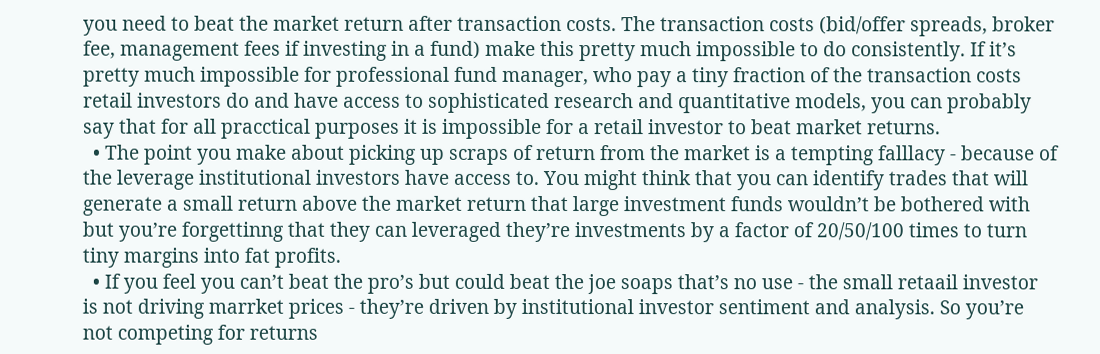you need to beat the market return after transaction costs. The transaction costs (bid/offer spreads, broker fee, management fees if investing in a fund) make this pretty much impossible to do consistently. If it’s pretty much impossible for professional fund manager, who pay a tiny fraction of the transaction costs retail investors do and have access to sophisticated research and quantitative models, you can probably say that for all pracctical purposes it is impossible for a retail investor to beat market returns.
  • The point you make about picking up scraps of return from the market is a tempting falllacy - because of the leverage institutional investors have access to. You might think that you can identify trades that will generate a small return above the market return that large investment funds wouldn’t be bothered with but you’re forgettinng that they can leveraged they’re investments by a factor of 20/50/100 times to turn tiny margins into fat profits.
  • If you feel you can’t beat the pro’s but could beat the joe soaps that’s no use - the small retaail investor is not driving marrket prices - they’re driven by institutional investor sentiment and analysis. So you’re not competing for returns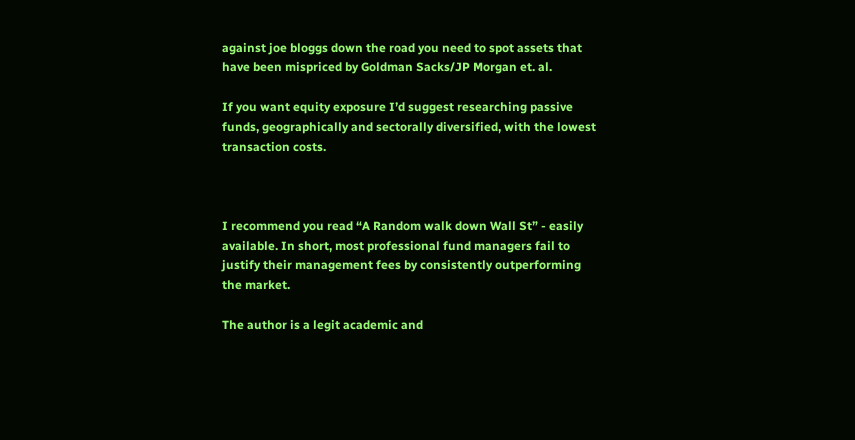against joe bloggs down the road you need to spot assets that have been mispriced by Goldman Sacks/JP Morgan et. al.

If you want equity exposure I’d suggest researching passive funds, geographically and sectorally diversified, with the lowest transaction costs.



I recommend you read “A Random walk down Wall St” - easily available. In short, most professional fund managers fail to justify their management fees by consistently outperforming the market.

The author is a legit academic and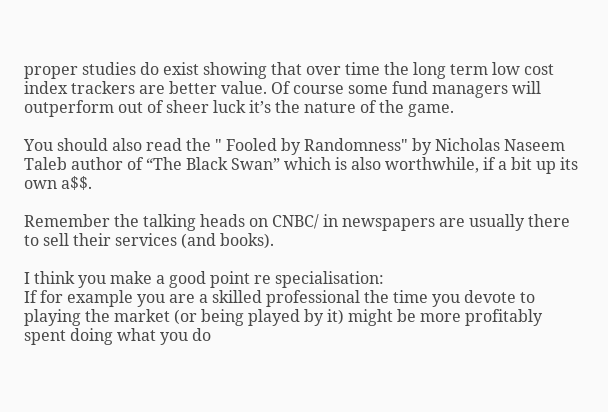proper studies do exist showing that over time the long term low cost index trackers are better value. Of course some fund managers will outperform out of sheer luck it’s the nature of the game.

You should also read the " Fooled by Randomness" by Nicholas Naseem Taleb author of “The Black Swan” which is also worthwhile, if a bit up its own a$$.

Remember the talking heads on CNBC/ in newspapers are usually there to sell their services (and books).

I think you make a good point re specialisation:
If for example you are a skilled professional the time you devote to playing the market (or being played by it) might be more profitably spent doing what you do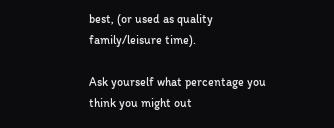best, (or used as quality family/leisure time).

Ask yourself what percentage you think you might out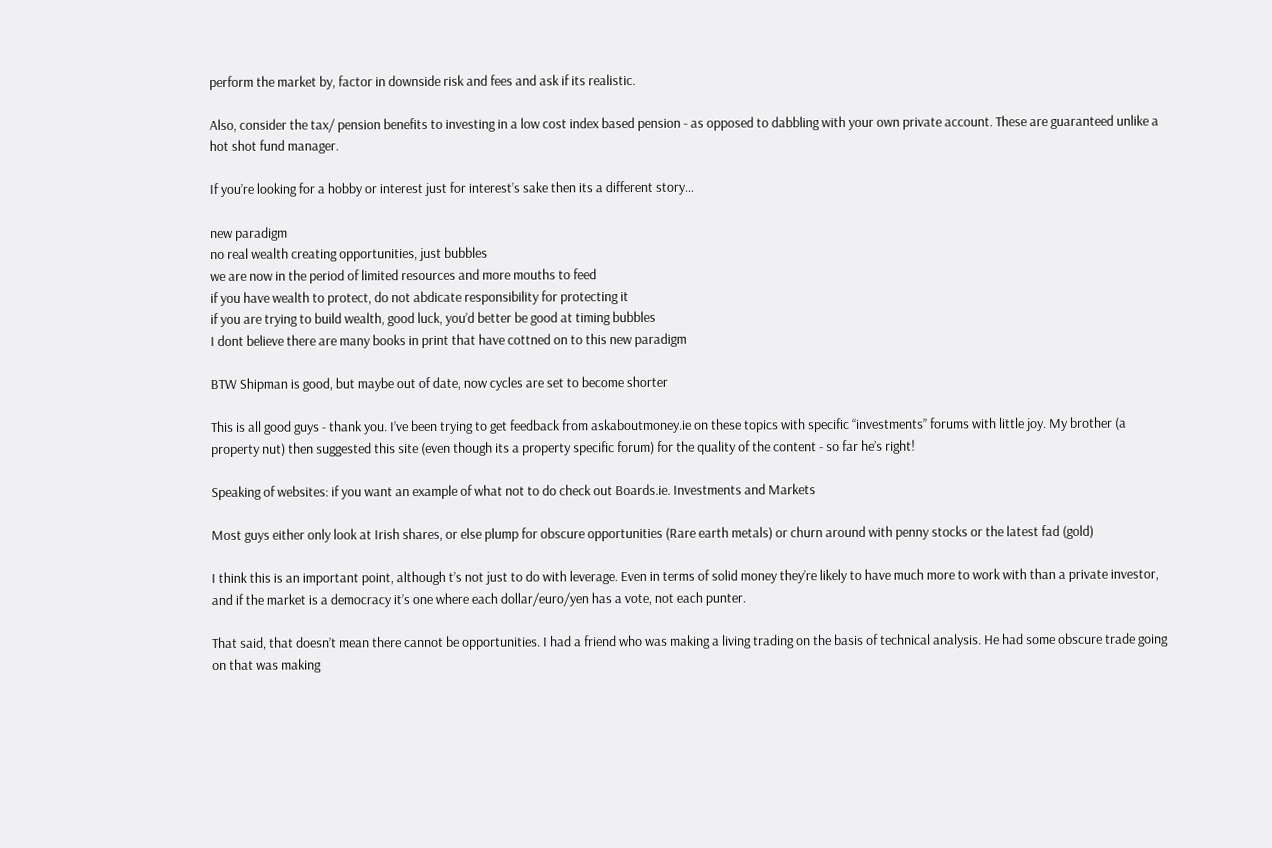perform the market by, factor in downside risk and fees and ask if its realistic.

Also, consider the tax/ pension benefits to investing in a low cost index based pension - as opposed to dabbling with your own private account. These are guaranteed unlike a hot shot fund manager.

If you’re looking for a hobby or interest just for interest’s sake then its a different story…

new paradigm
no real wealth creating opportunities, just bubbles
we are now in the period of limited resources and more mouths to feed
if you have wealth to protect, do not abdicate responsibility for protecting it
if you are trying to build wealth, good luck, you’d better be good at timing bubbles
I dont believe there are many books in print that have cottned on to this new paradigm

BTW Shipman is good, but maybe out of date, now cycles are set to become shorter

This is all good guys - thank you. I’ve been trying to get feedback from askaboutmoney.ie on these topics with specific “investments” forums with little joy. My brother (a property nut) then suggested this site (even though its a property specific forum) for the quality of the content - so far he’s right!

Speaking of websites: if you want an example of what not to do check out Boards.ie. Investments and Markets

Most guys either only look at Irish shares, or else plump for obscure opportunities (Rare earth metals) or churn around with penny stocks or the latest fad (gold)

I think this is an important point, although t’s not just to do with leverage. Even in terms of solid money they’re likely to have much more to work with than a private investor, and if the market is a democracy it’s one where each dollar/euro/yen has a vote, not each punter.

That said, that doesn’t mean there cannot be opportunities. I had a friend who was making a living trading on the basis of technical analysis. He had some obscure trade going on that was making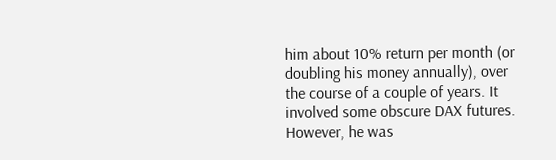him about 10% return per month (or doubling his money annually), over the course of a couple of years. It involved some obscure DAX futures. However, he was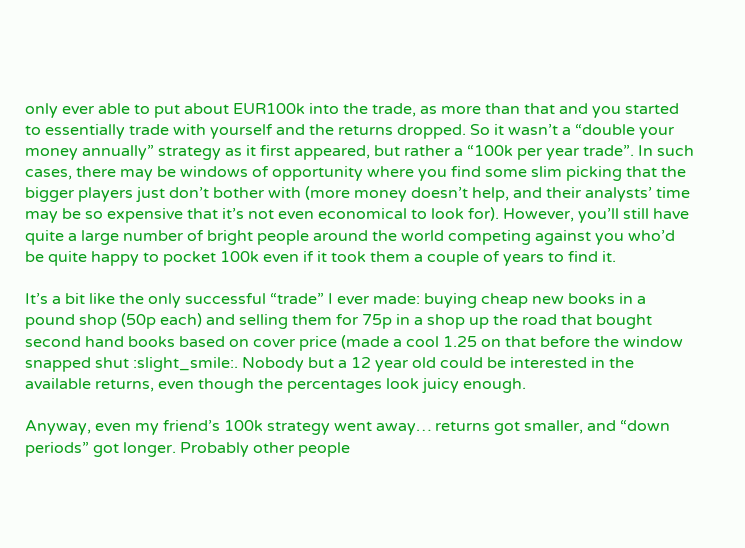only ever able to put about EUR100k into the trade, as more than that and you started to essentially trade with yourself and the returns dropped. So it wasn’t a “double your money annually” strategy as it first appeared, but rather a “100k per year trade”. In such cases, there may be windows of opportunity where you find some slim picking that the bigger players just don’t bother with (more money doesn’t help, and their analysts’ time may be so expensive that it’s not even economical to look for). However, you’ll still have quite a large number of bright people around the world competing against you who’d be quite happy to pocket 100k even if it took them a couple of years to find it.

It’s a bit like the only successful “trade” I ever made: buying cheap new books in a pound shop (50p each) and selling them for 75p in a shop up the road that bought second hand books based on cover price (made a cool 1.25 on that before the window snapped shut :slight_smile:. Nobody but a 12 year old could be interested in the available returns, even though the percentages look juicy enough.

Anyway, even my friend’s 100k strategy went away… returns got smaller, and “down periods” got longer. Probably other people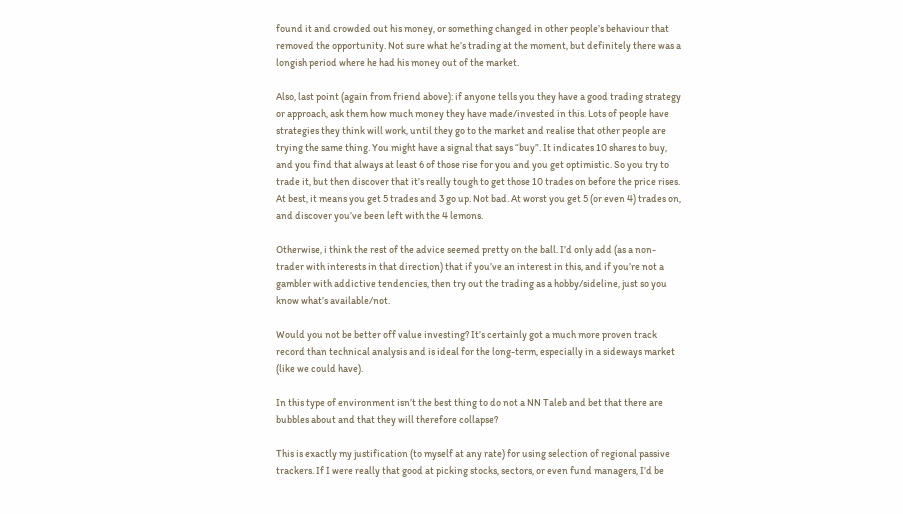found it and crowded out his money, or something changed in other people’s behaviour that removed the opportunity. Not sure what he’s trading at the moment, but definitely there was a longish period where he had his money out of the market.

Also, last point (again from friend above): if anyone tells you they have a good trading strategy or approach, ask them how much money they have made/invested in this. Lots of people have strategies they think will work, until they go to the market and realise that other people are trying the same thing. You might have a signal that says “buy”. It indicates 10 shares to buy, and you find that always at least 6 of those rise for you and you get optimistic. So you try to trade it, but then discover that it’s really tough to get those 10 trades on before the price rises. At best, it means you get 5 trades and 3 go up. Not bad. At worst you get 5 (or even 4) trades on, and discover you’ve been left with the 4 lemons.

Otherwise, i think the rest of the advice seemed pretty on the ball. I’d only add (as a non-trader with interests in that direction) that if you’ve an interest in this, and if you’re not a gambler with addictive tendencies, then try out the trading as a hobby/sideline, just so you know what’s available/not.

Would you not be better off value investing? It’s certainly got a much more proven track record than technical analysis and is ideal for the long-term, especially in a sideways market (like we could have).

In this type of environment isn’t the best thing to do not a NN Taleb and bet that there are bubbles about and that they will therefore collapse?

This is exactly my justification (to myself at any rate) for using selection of regional passive trackers. If I were really that good at picking stocks, sectors, or even fund managers, I’d be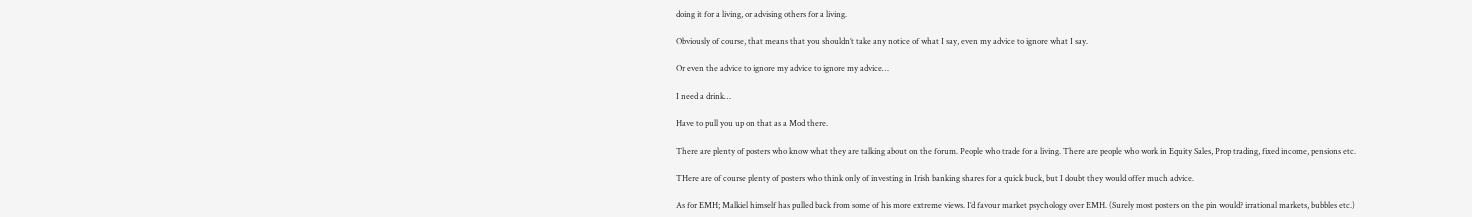doing it for a living, or advising others for a living.

Obviously of course, that means that you shouldn’t take any notice of what I say, even my advice to ignore what I say.

Or even the advice to ignore my advice to ignore my advice…

I need a drink…

Have to pull you up on that as a Mod there.

There are plenty of posters who know what they are talking about on the forum. People who trade for a living. There are people who work in Equity Sales, Prop trading, fixed income, pensions etc.

THere are of course plenty of posters who think only of investing in Irish banking shares for a quick buck, but I doubt they would offer much advice.

As for EMH; Malkiel himself has pulled back from some of his more extreme views. I’d favour market psychology over EMH. (Surely most posters on the pin would? irrational markets, bubbles etc.)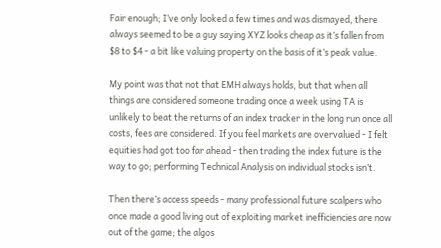Fair enough; I’ve only looked a few times and was dismayed, there always seemed to be a guy saying XYZ looks cheap as it’s fallen from $8 to $4 - a bit like valuing property on the basis of it’s peak value.

My point was that not that EMH always holds, but that when all things are considered someone trading once a week using TA is unlikely to beat the returns of an index tracker in the long run once all costs, fees are considered. If you feel markets are overvalued - I felt equities had got too far ahead - then trading the index future is the way to go; performing Technical Analysis on individual stocks isn’t.

Then there’s access speeds - many professional future scalpers who once made a good living out of exploiting market inefficiencies are now out of the game; the algos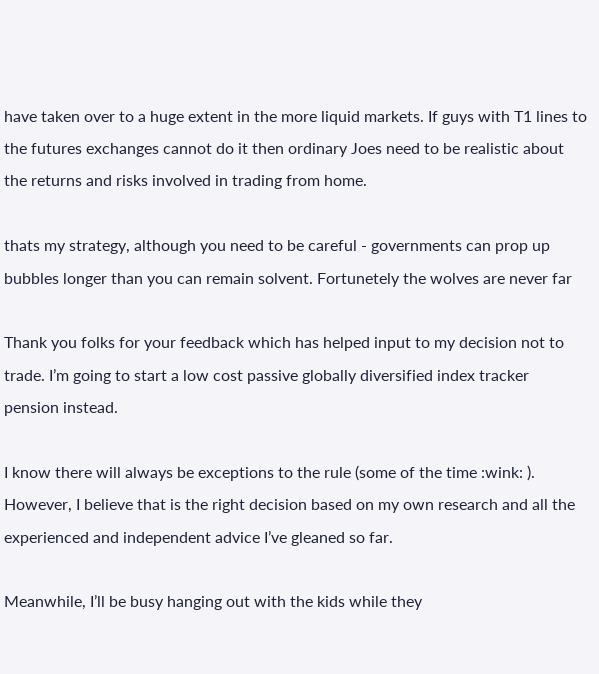have taken over to a huge extent in the more liquid markets. If guys with T1 lines to the futures exchanges cannot do it then ordinary Joes need to be realistic about the returns and risks involved in trading from home.

thats my strategy, although you need to be careful - governments can prop up bubbles longer than you can remain solvent. Fortunetely the wolves are never far

Thank you folks for your feedback which has helped input to my decision not to trade. I’m going to start a low cost passive globally diversified index tracker pension instead.

I know there will always be exceptions to the rule (some of the time :wink: ). However, I believe that is the right decision based on my own research and all the experienced and independent advice I’ve gleaned so far.

Meanwhile, I’ll be busy hanging out with the kids while they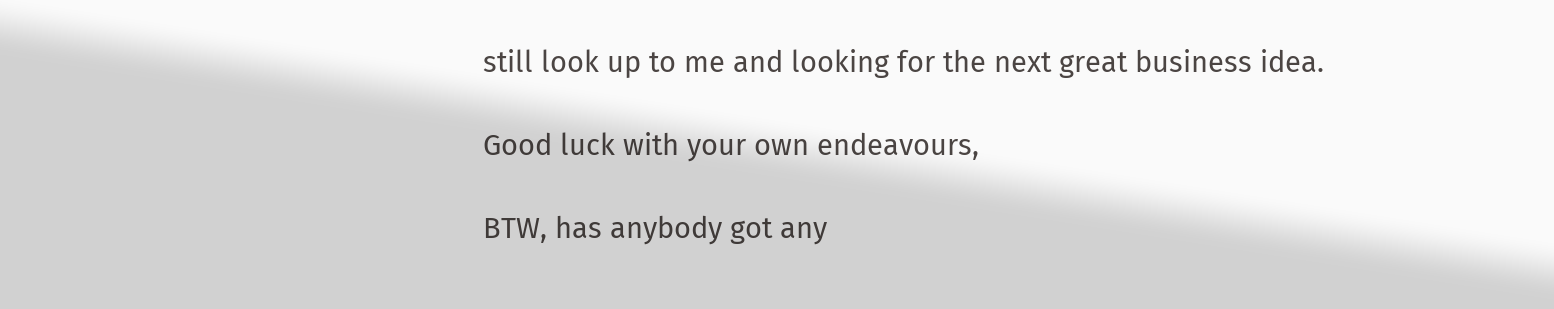still look up to me and looking for the next great business idea.

Good luck with your own endeavours,

BTW, has anybody got any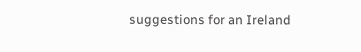suggestions for an Ireland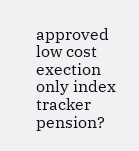approved low cost exection only index tracker pension?